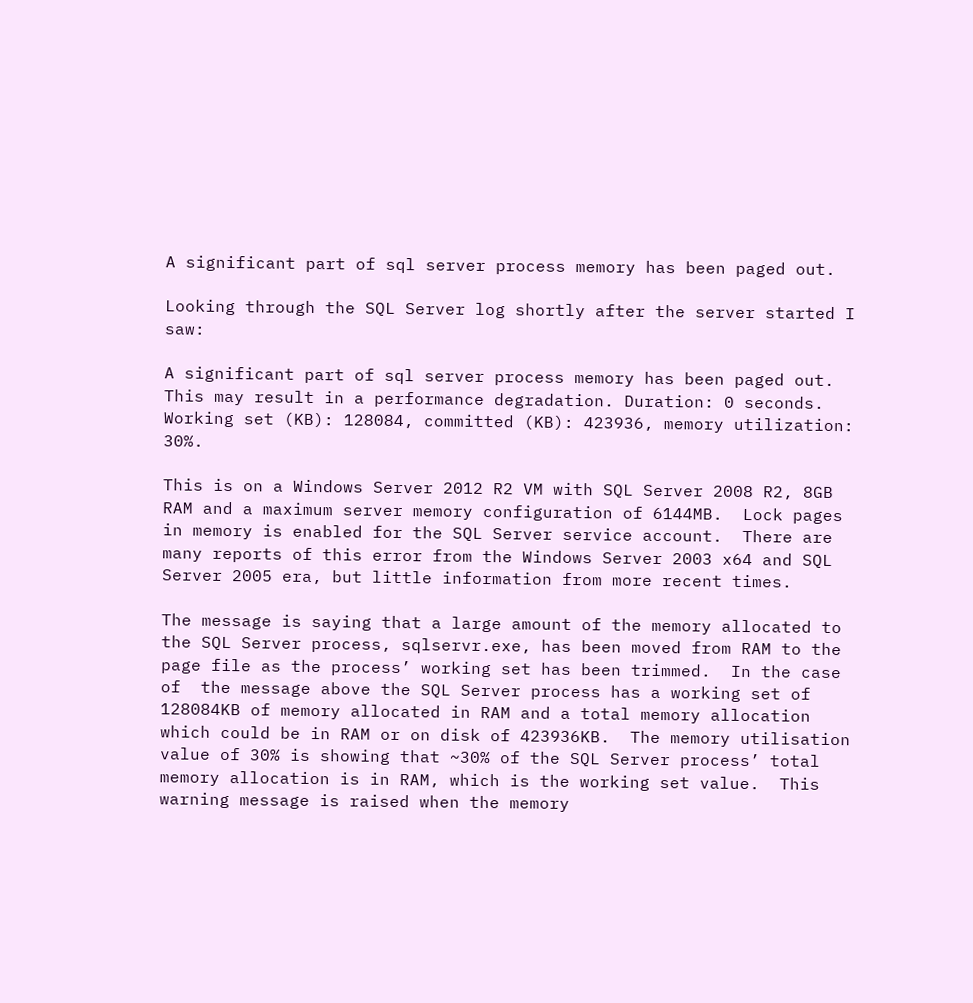A significant part of sql server process memory has been paged out.

Looking through the SQL Server log shortly after the server started I saw:

A significant part of sql server process memory has been paged out. This may result in a performance degradation. Duration: 0 seconds. Working set (KB): 128084, committed (KB): 423936, memory utilization: 30%.

This is on a Windows Server 2012 R2 VM with SQL Server 2008 R2, 8GB RAM and a maximum server memory configuration of 6144MB.  Lock pages in memory is enabled for the SQL Server service account.  There are many reports of this error from the Windows Server 2003 x64 and SQL Server 2005 era, but little information from more recent times.

The message is saying that a large amount of the memory allocated to the SQL Server process, sqlservr.exe, has been moved from RAM to the page file as the process’ working set has been trimmed.  In the case of  the message above the SQL Server process has a working set of 128084KB of memory allocated in RAM and a total memory allocation which could be in RAM or on disk of 423936KB.  The memory utilisation value of 30% is showing that ~30% of the SQL Server process’ total memory allocation is in RAM, which is the working set value.  This warning message is raised when the memory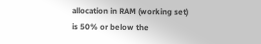allocation in RAM (working set) is 50% or below the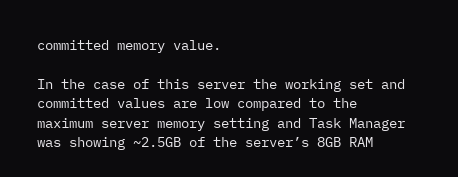committed memory value.

In the case of this server the working set and committed values are low compared to the maximum server memory setting and Task Manager was showing ~2.5GB of the server’s 8GB RAM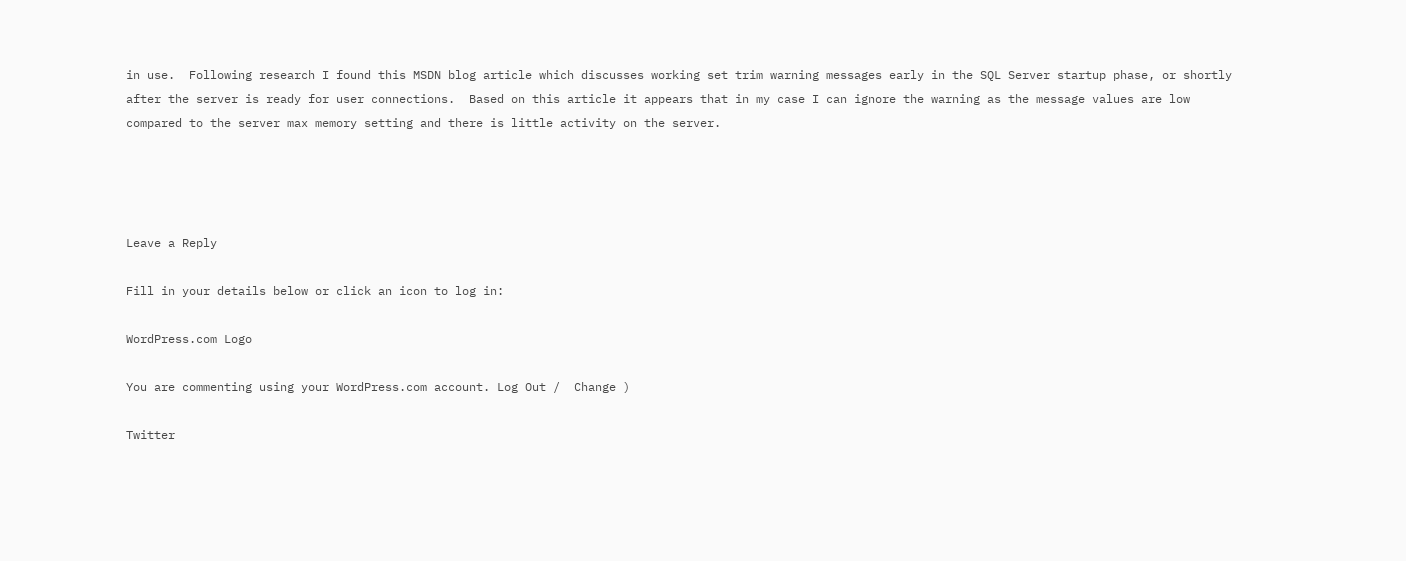in use.  Following research I found this MSDN blog article which discusses working set trim warning messages early in the SQL Server startup phase, or shortly after the server is ready for user connections.  Based on this article it appears that in my case I can ignore the warning as the message values are low compared to the server max memory setting and there is little activity on the server.




Leave a Reply

Fill in your details below or click an icon to log in:

WordPress.com Logo

You are commenting using your WordPress.com account. Log Out /  Change )

Twitter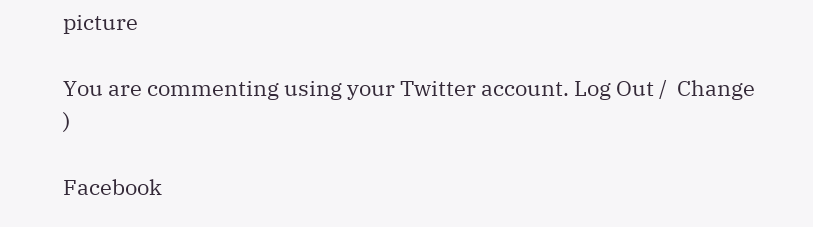picture

You are commenting using your Twitter account. Log Out /  Change )

Facebook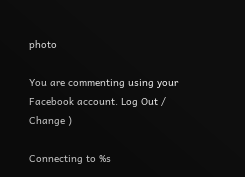photo

You are commenting using your Facebook account. Log Out /  Change )

Connecting to %s